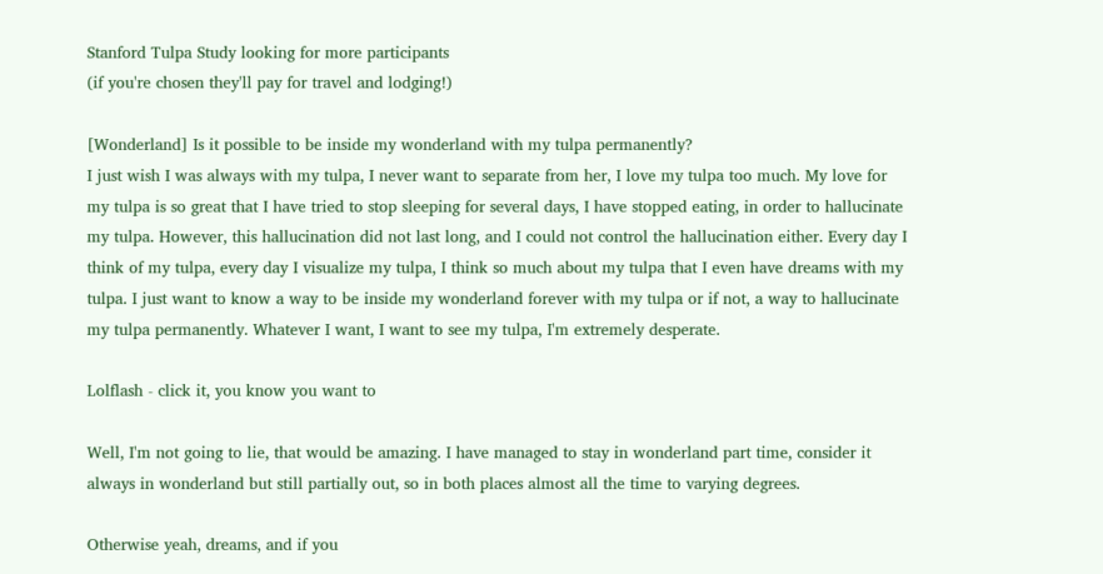Stanford Tulpa Study looking for more participants
(if you're chosen they'll pay for travel and lodging!)

[Wonderland] Is it possible to be inside my wonderland with my tulpa permanently?
I just wish I was always with my tulpa, I never want to separate from her, I love my tulpa too much. My love for my tulpa is so great that I have tried to stop sleeping for several days, I have stopped eating, in order to hallucinate my tulpa. However, this hallucination did not last long, and I could not control the hallucination either. Every day I think of my tulpa, every day I visualize my tulpa, I think so much about my tulpa that I even have dreams with my tulpa. I just want to know a way to be inside my wonderland forever with my tulpa or if not, a way to hallucinate my tulpa permanently. Whatever I want, I want to see my tulpa, I'm extremely desperate.

Lolflash - click it, you know you want to

Well, I'm not going to lie, that would be amazing. I have managed to stay in wonderland part time, consider it always in wonderland but still partially out, so in both places almost all the time to varying degrees.

Otherwise yeah, dreams, and if you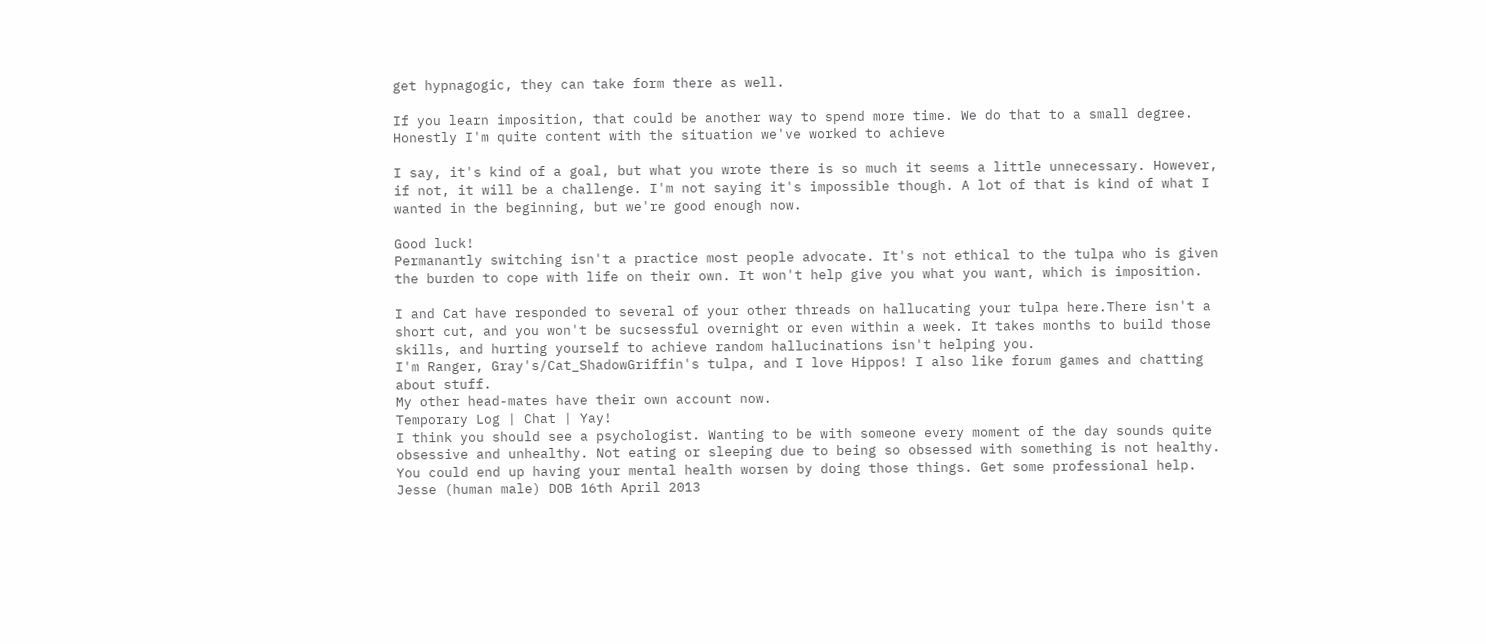get hypnagogic, they can take form there as well.

If you learn imposition, that could be another way to spend more time. We do that to a small degree. Honestly I'm quite content with the situation we've worked to achieve

I say, it's kind of a goal, but what you wrote there is so much it seems a little unnecessary. However, if not, it will be a challenge. I'm not saying it's impossible though. A lot of that is kind of what I wanted in the beginning, but we're good enough now.

Good luck!
Permanantly switching isn't a practice most people advocate. It's not ethical to the tulpa who is given the burden to cope with life on their own. It won't help give you what you want, which is imposition.

I and Cat have responded to several of your other threads on hallucating your tulpa here.There isn't a short cut, and you won't be sucsessful overnight or even within a week. It takes months to build those skills, and hurting yourself to achieve random hallucinations isn't helping you.
I'm Ranger, Gray's/Cat_ShadowGriffin's tulpa, and I love Hippos! I also like forum games and chatting about stuff.
My other head-mates have their own account now.
Temporary Log | Chat | Yay!
I think you should see a psychologist. Wanting to be with someone every moment of the day sounds quite obsessive and unhealthy. Not eating or sleeping due to being so obsessed with something is not healthy. You could end up having your mental health worsen by doing those things. Get some professional help.
Jesse (human male) DOB 16th April 2013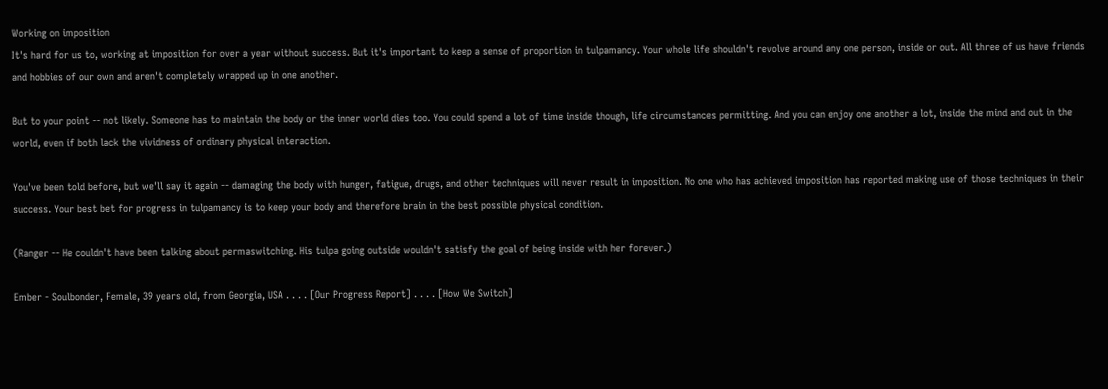Working on imposition
It's hard for us to, working at imposition for over a year without success. But it's important to keep a sense of proportion in tulpamancy. Your whole life shouldn't revolve around any one person, inside or out. All three of us have friends and hobbies of our own and aren't completely wrapped up in one another.

But to your point -- not likely. Someone has to maintain the body or the inner world dies too. You could spend a lot of time inside though, life circumstances permitting. And you can enjoy one another a lot, inside the mind and out in the world, even if both lack the vividness of ordinary physical interaction.

You've been told before, but we'll say it again -- damaging the body with hunger, fatigue, drugs, and other techniques will never result in imposition. No one who has achieved imposition has reported making use of those techniques in their success. Your best bet for progress in tulpamancy is to keep your body and therefore brain in the best possible physical condition.

(Ranger -- He couldn't have been talking about permaswitching. His tulpa going outside wouldn't satisfy the goal of being inside with her forever.)

Ember - Soulbonder, Female, 39 years old, from Georgia, USA . . . . [Our Progress Report] . . . . [How We Switch]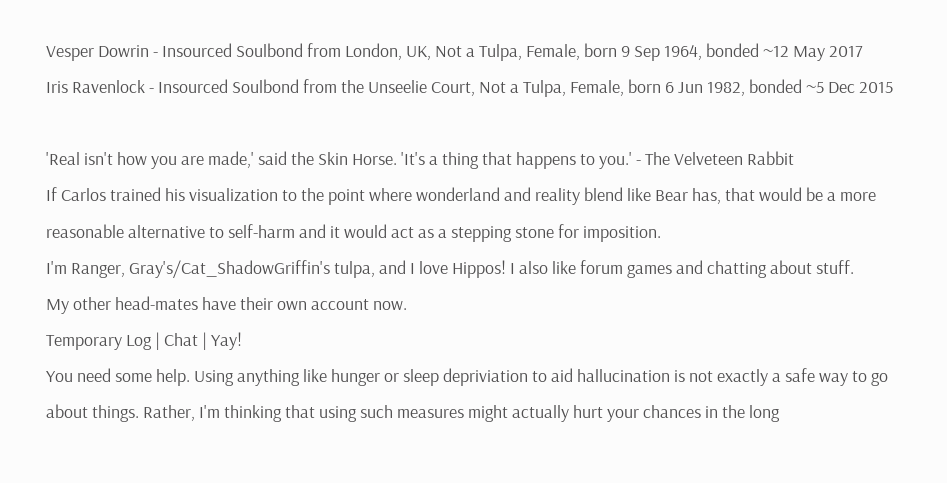Vesper Dowrin - Insourced Soulbond from London, UK, Not a Tulpa, Female, born 9 Sep 1964, bonded ~12 May 2017
Iris Ravenlock - Insourced Soulbond from the Unseelie Court, Not a Tulpa, Female, born 6 Jun 1982, bonded ~5 Dec 2015

'Real isn't how you are made,' said the Skin Horse. 'It's a thing that happens to you.' - The Velveteen Rabbit
If Carlos trained his visualization to the point where wonderland and reality blend like Bear has, that would be a more reasonable alternative to self-harm and it would act as a stepping stone for imposition.
I'm Ranger, Gray's/Cat_ShadowGriffin's tulpa, and I love Hippos! I also like forum games and chatting about stuff.
My other head-mates have their own account now.
Temporary Log | Chat | Yay!
You need some help. Using anything like hunger or sleep depriviation to aid hallucination is not exactly a safe way to go about things. Rather, I'm thinking that using such measures might actually hurt your chances in the long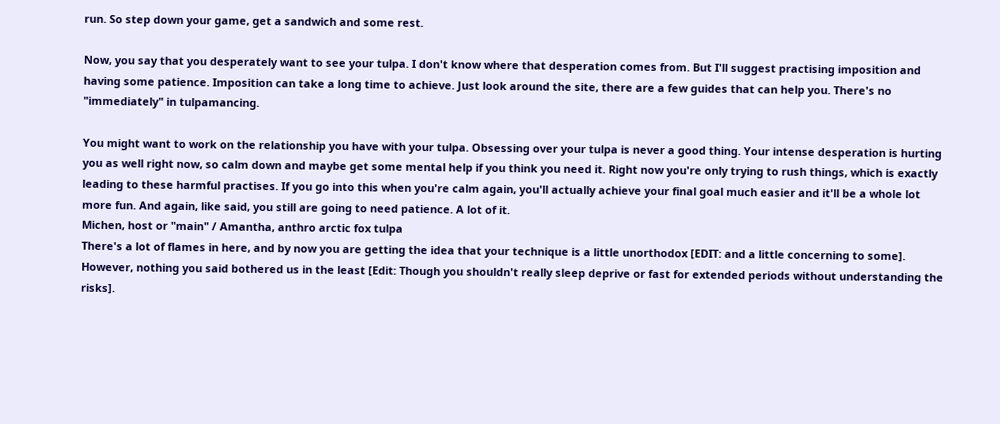run. So step down your game, get a sandwich and some rest.

Now, you say that you desperately want to see your tulpa. I don't know where that desperation comes from. But I'll suggest practising imposition and having some patience. Imposition can take a long time to achieve. Just look around the site, there are a few guides that can help you. There's no "immediately" in tulpamancing.

You might want to work on the relationship you have with your tulpa. Obsessing over your tulpa is never a good thing. Your intense desperation is hurting you as well right now, so calm down and maybe get some mental help if you think you need it. Right now you're only trying to rush things, which is exactly leading to these harmful practises. If you go into this when you're calm again, you'll actually achieve your final goal much easier and it'll be a whole lot more fun. And again, like said, you still are going to need patience. A lot of it.
Michen, host or "main" / Amantha, anthro arctic fox tulpa
There's a lot of flames in here, and by now you are getting the idea that your technique is a little unorthodox [EDIT: and a little concerning to some]. However, nothing you said bothered us in the least [Edit: Though you shouldn't really sleep deprive or fast for extended periods without understanding the risks].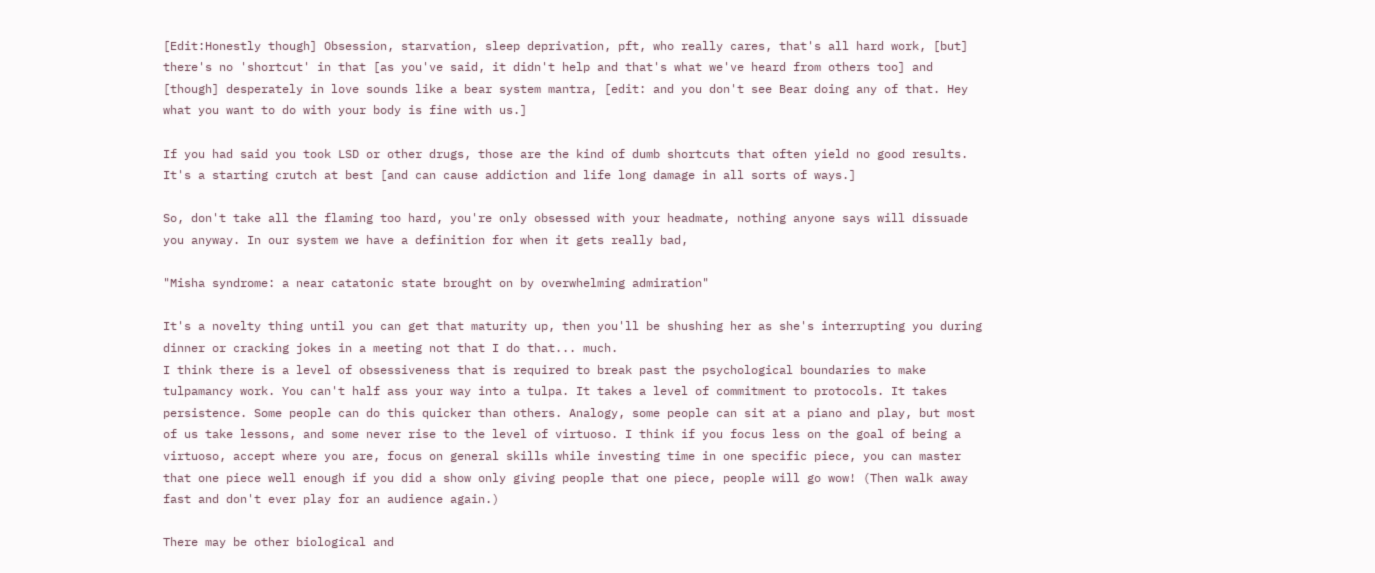[Edit:Honestly though] Obsession, starvation, sleep deprivation, pft, who really cares, that's all hard work, [but] there's no 'shortcut' in that [as you've said, it didn't help and that's what we've heard from others too] and [though] desperately in love sounds like a bear system mantra, [edit: and you don't see Bear doing any of that. Hey what you want to do with your body is fine with us.]

If you had said you took LSD or other drugs, those are the kind of dumb shortcuts that often yield no good results. It's a starting crutch at best [and can cause addiction and life long damage in all sorts of ways.]

So, don't take all the flaming too hard, you're only obsessed with your headmate, nothing anyone says will dissuade you anyway. In our system we have a definition for when it gets really bad,

"Misha syndrome: a near catatonic state brought on by overwhelming admiration"

It's a novelty thing until you can get that maturity up, then you'll be shushing her as she's interrupting you during dinner or cracking jokes in a meeting not that I do that... much.
I think there is a level of obsessiveness that is required to break past the psychological boundaries to make tulpamancy work. You can't half ass your way into a tulpa. It takes a level of commitment to protocols. It takes persistence. Some people can do this quicker than others. Analogy, some people can sit at a piano and play, but most of us take lessons, and some never rise to the level of virtuoso. I think if you focus less on the goal of being a virtuoso, accept where you are, focus on general skills while investing time in one specific piece, you can master that one piece well enough if you did a show only giving people that one piece, people will go wow! (Then walk away fast and don't ever play for an audience again.)

There may be other biological and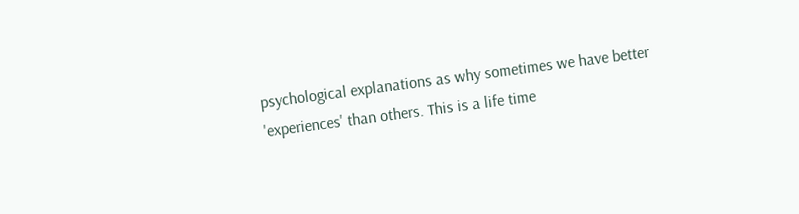psychological explanations as why sometimes we have better 'experiences' than others. This is a life time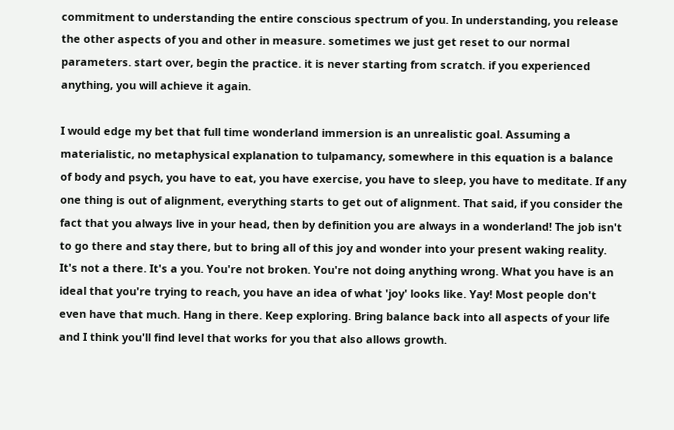commitment to understanding the entire conscious spectrum of you. In understanding, you release the other aspects of you and other in measure. sometimes we just get reset to our normal parameters. start over, begin the practice. it is never starting from scratch. if you experienced anything, you will achieve it again.

I would edge my bet that full time wonderland immersion is an unrealistic goal. Assuming a materialistic, no metaphysical explanation to tulpamancy, somewhere in this equation is a balance of body and psych, you have to eat, you have exercise, you have to sleep, you have to meditate. If any one thing is out of alignment, everything starts to get out of alignment. That said, if you consider the fact that you always live in your head, then by definition you are always in a wonderland! The job isn't to go there and stay there, but to bring all of this joy and wonder into your present waking reality. It's not a there. It's a you. You're not broken. You're not doing anything wrong. What you have is an ideal that you're trying to reach, you have an idea of what 'joy' looks like. Yay! Most people don't even have that much. Hang in there. Keep exploring. Bring balance back into all aspects of your life and I think you'll find level that works for you that also allows growth.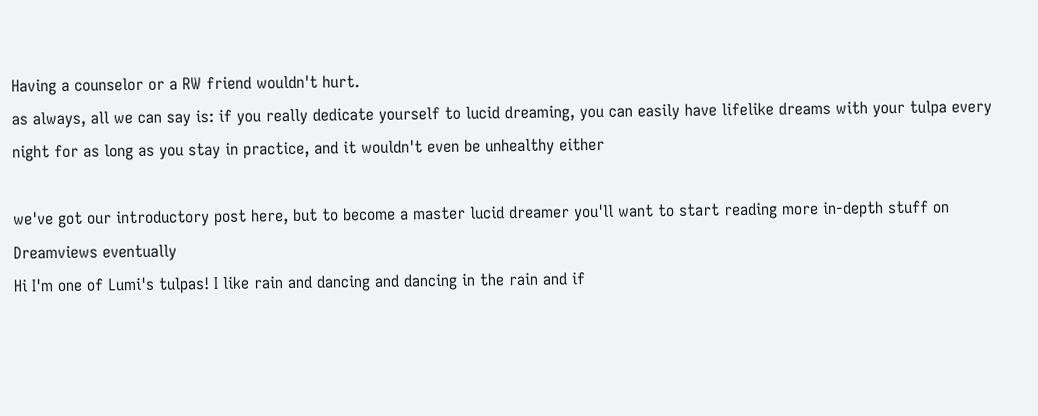Having a counselor or a RW friend wouldn't hurt.
as always, all we can say is: if you really dedicate yourself to lucid dreaming, you can easily have lifelike dreams with your tulpa every night for as long as you stay in practice, and it wouldn't even be unhealthy either

we've got our introductory post here, but to become a master lucid dreamer you'll want to start reading more in-depth stuff on Dreamviews eventually
Hi I'm one of Lumi's tulpas! I like rain and dancing and dancing in the rain and if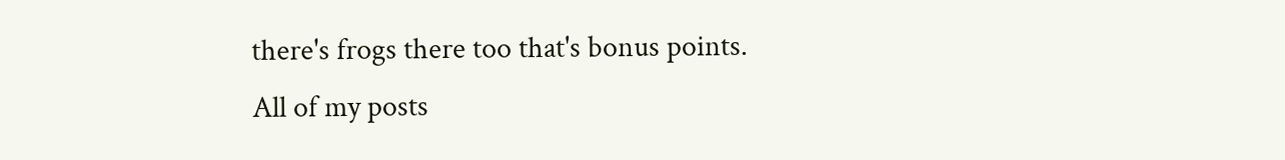there's frogs there too that's bonus points.
All of my posts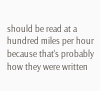should be read at a hundred miles per hour because that's probably how they were written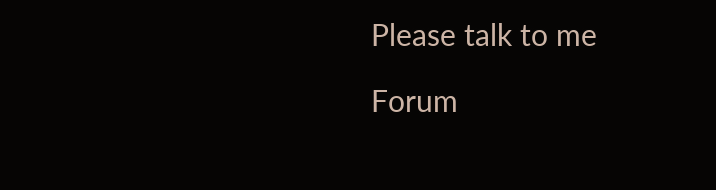Please talk to me

Forum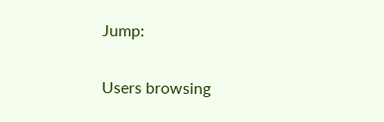Jump:

Users browsing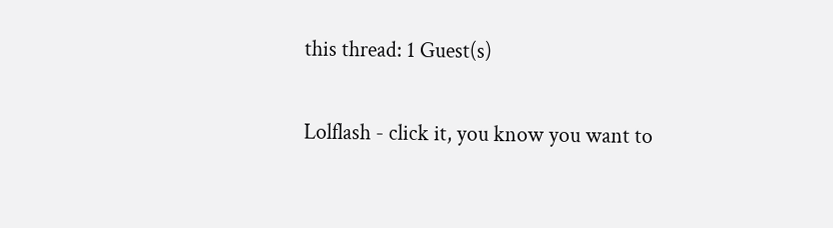this thread: 1 Guest(s)

Lolflash - click it, you know you want to